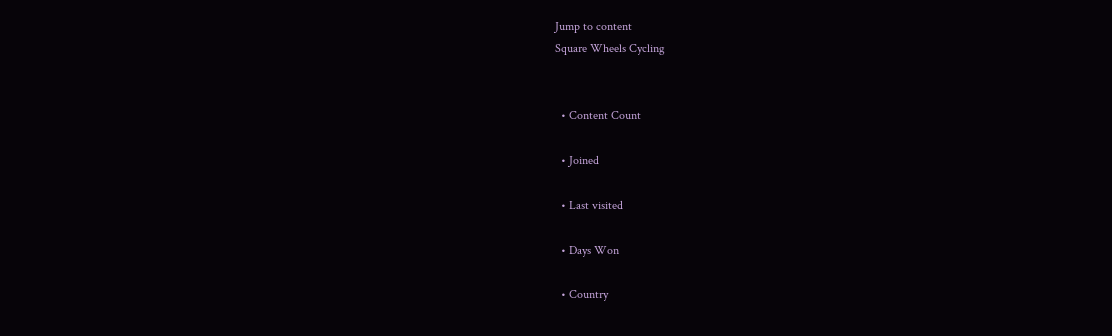Jump to content
Square Wheels Cycling


  • Content Count

  • Joined

  • Last visited

  • Days Won

  • Country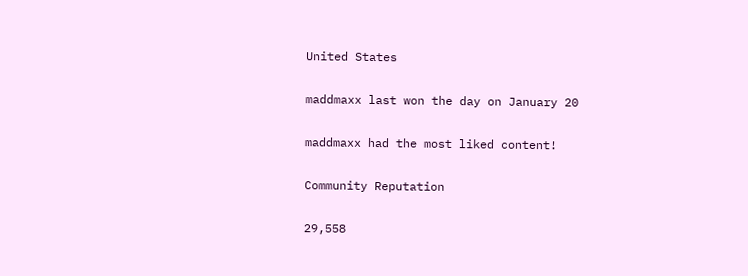United States

maddmaxx last won the day on January 20

maddmaxx had the most liked content!

Community Reputation

29,558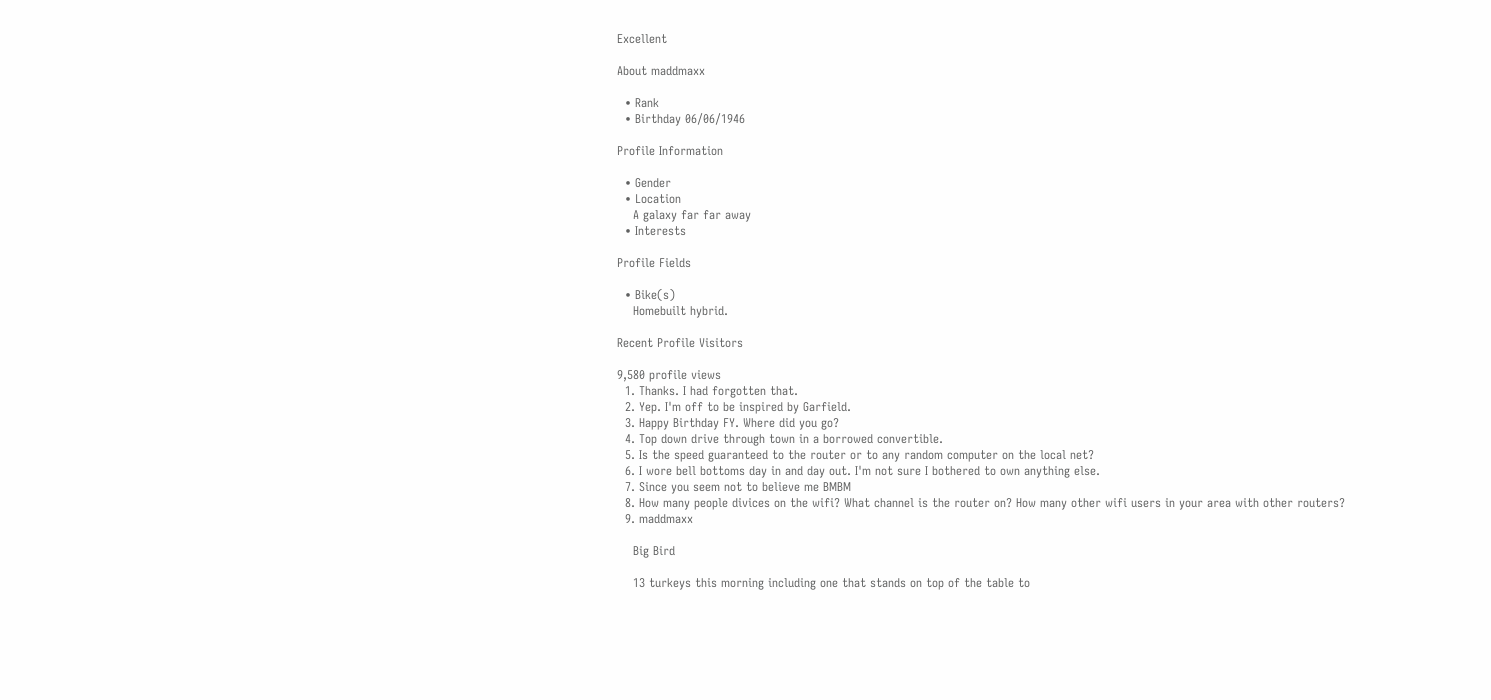Excellent

About maddmaxx

  • Rank
  • Birthday 06/06/1946

Profile Information

  • Gender
  • Location
    A galaxy far far away
  • Interests

Profile Fields

  • Bike(s)
    Homebuilt hybrid.

Recent Profile Visitors

9,580 profile views
  1. Thanks. I had forgotten that.
  2. Yep. I'm off to be inspired by Garfield.
  3. Happy Birthday FY. Where did you go?
  4. Top down drive through town in a borrowed convertible.
  5. Is the speed guaranteed to the router or to any random computer on the local net?
  6. I wore bell bottoms day in and day out. I'm not sure I bothered to own anything else.
  7. Since you seem not to believe me BMBM
  8. How many people divices on the wifi? What channel is the router on? How many other wifi users in your area with other routers?
  9. maddmaxx

    Big Bird

    13 turkeys this morning including one that stands on top of the table to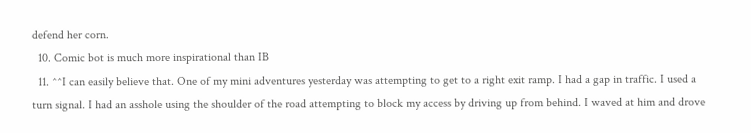defend her corn.
  10. Comic bot is much more inspirational than IB
  11. ^^I can easily believe that. One of my mini adventures yesterday was attempting to get to a right exit ramp. I had a gap in traffic. I used a turn signal. I had an asshole using the shoulder of the road attempting to block my access by driving up from behind. I waved at him and drove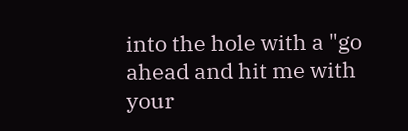into the hole with a "go ahead and hit me with your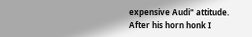expensive Audi" attitude. After his horn honk I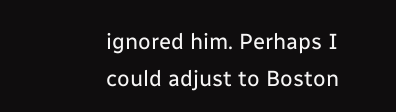ignored him. Perhaps I could adjust to Boston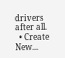drivers after all.
  • Create New...